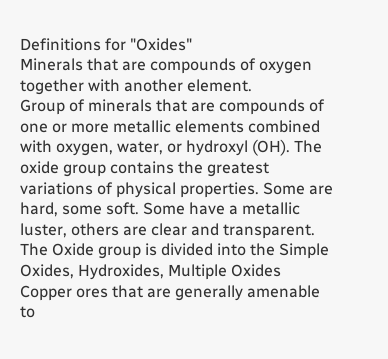Definitions for "Oxides"
Minerals that are compounds of oxygen together with another element.
Group of minerals that are compounds of one or more metallic elements combined with oxygen, water, or hydroxyl (OH). The oxide group contains the greatest variations of physical properties. Some are hard, some soft. Some have a metallic luster, others are clear and transparent. The Oxide group is divided into the Simple Oxides, Hydroxides, Multiple Oxides
Copper ores that are generally amenable to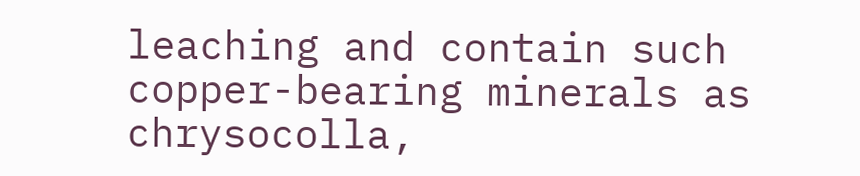leaching and contain such copper-bearing minerals as chrysocolla,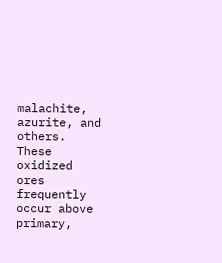malachite, azurite, and others. These oxidized ores frequently occur above primary,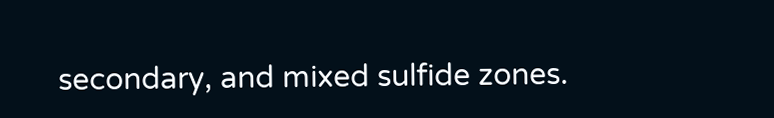secondary, and mixed sulfide zones.